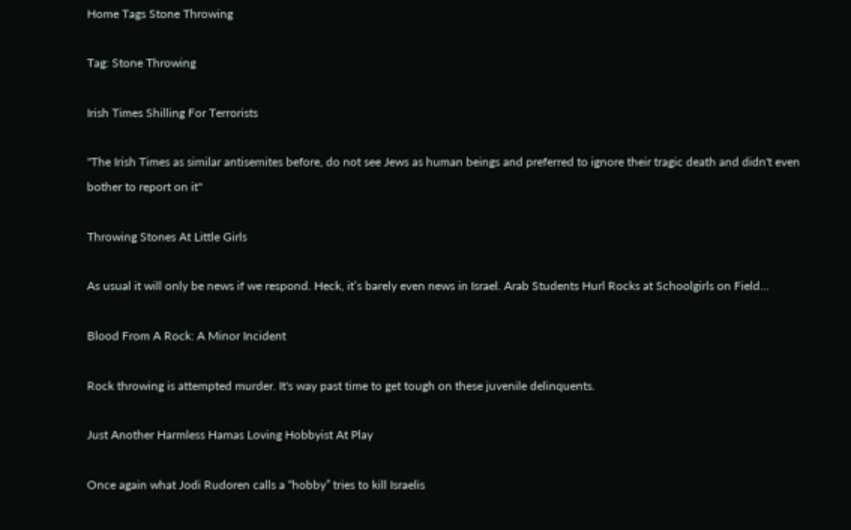Home Tags Stone Throwing

Tag: Stone Throwing

Irish Times Shilling For Terrorists

"The Irish Times as similar antisemites before, do not see Jews as human beings and preferred to ignore their tragic death and didn't even bother to report on it"

Throwing Stones At Little Girls

As usual it will only be news if we respond. Heck, it’s barely even news in Israel. Arab Students Hurl Rocks at Schoolgirls on Field...

Blood From A Rock: A Minor Incident

Rock throwing is attempted murder. It's way past time to get tough on these juvenile delinquents.

Just Another Harmless Hamas Loving Hobbyist At Play

Once again what Jodi Rudoren calls a “hobby” tries to kill Israelis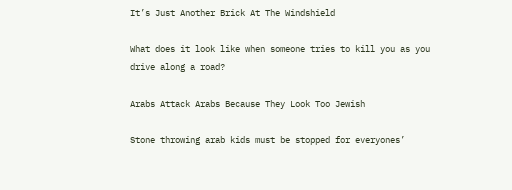It’s Just Another Brick At The Windshield

What does it look like when someone tries to kill you as you drive along a road?

Arabs Attack Arabs Because They Look Too Jewish

Stone throwing arab kids must be stopped for everyones’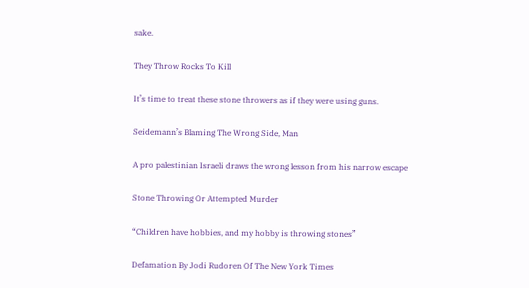sake.

They Throw Rocks To Kill

It’s time to treat these stone throwers as if they were using guns.

Seidemann’s Blaming The Wrong Side, Man

A pro palestinian Israeli draws the wrong lesson from his narrow escape

Stone Throwing Or Attempted Murder

“Children have hobbies, and my hobby is throwing stones”

Defamation By Jodi Rudoren Of The New York Times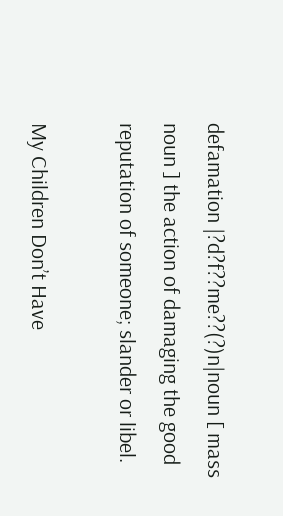defamation |?d?f??me??(?)n|noun [ mass noun ] the action of damaging the good reputation of someone; slander or libel.

My Children Don’t Have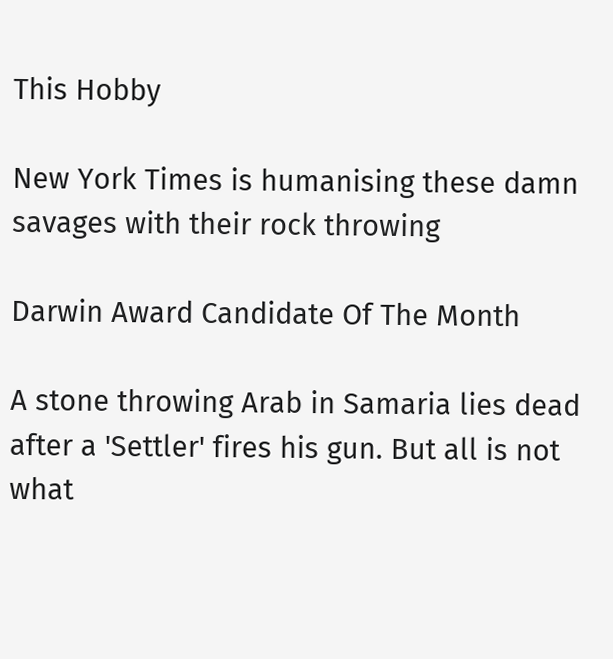This Hobby

New York Times is humanising these damn savages with their rock throwing

Darwin Award Candidate Of The Month

A stone throwing Arab in Samaria lies dead after a 'Settler' fires his gun. But all is not what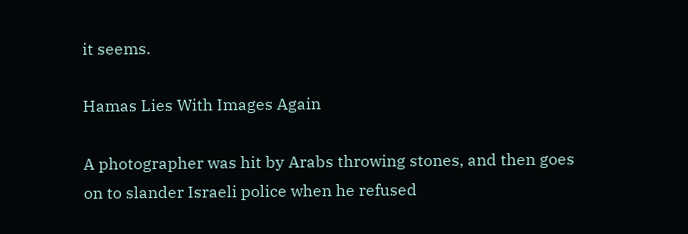it seems.

Hamas Lies With Images Again

A photographer was hit by Arabs throwing stones, and then goes on to slander Israeli police when he refused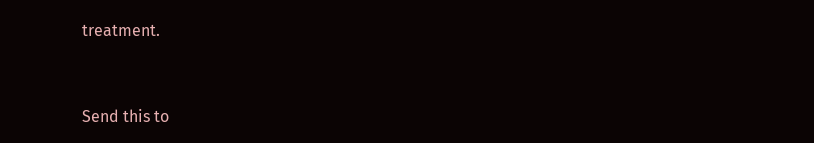treatment.


Send this to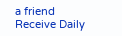a friend
Receive Daily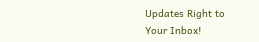Updates Right to Your Inbox!